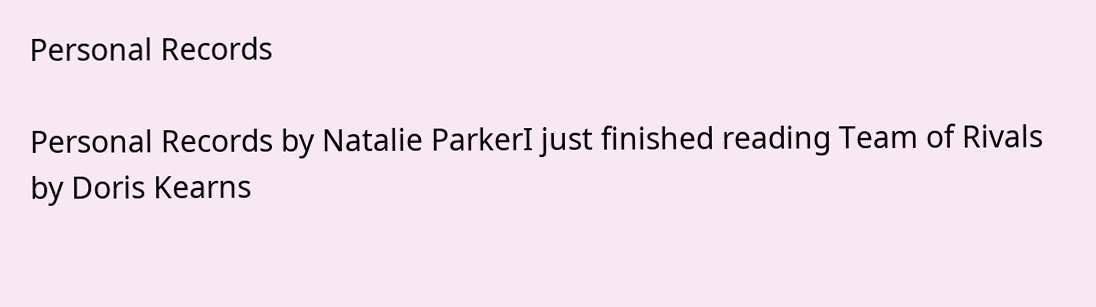Personal Records

Personal Records by Natalie ParkerI just finished reading Team of Rivals by Doris Kearns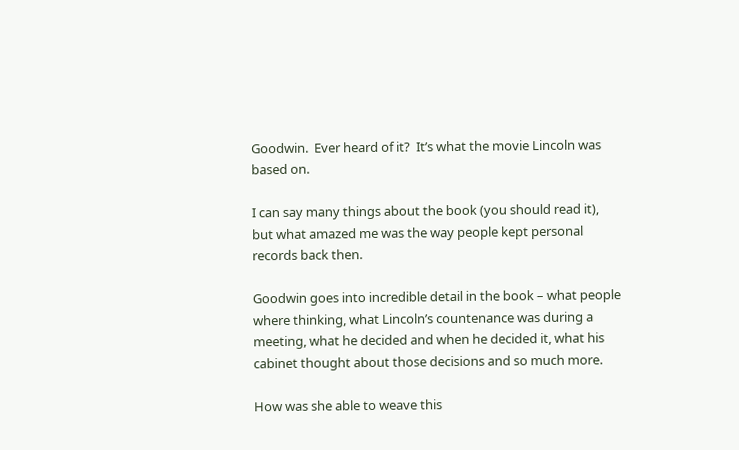Goodwin.  Ever heard of it?  It’s what the movie Lincoln was based on.

I can say many things about the book (you should read it), but what amazed me was the way people kept personal records back then.

Goodwin goes into incredible detail in the book – what people where thinking, what Lincoln’s countenance was during a meeting, what he decided and when he decided it, what his cabinet thought about those decisions and so much more.

How was she able to weave this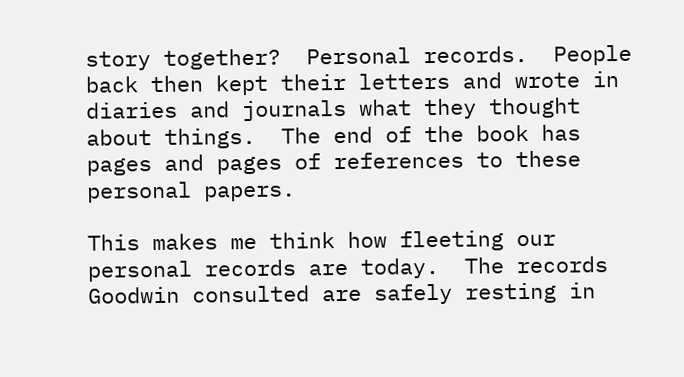story together?  Personal records.  People back then kept their letters and wrote in diaries and journals what they thought about things.  The end of the book has pages and pages of references to these personal papers.

This makes me think how fleeting our personal records are today.  The records Goodwin consulted are safely resting in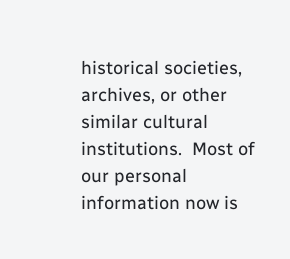historical societies, archives, or other similar cultural institutions.  Most of our personal information now is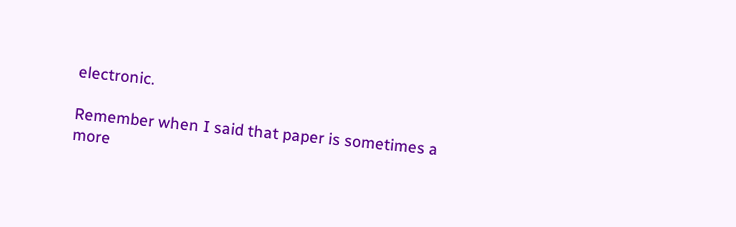electronic.

Remember when I said that paper is sometimes a more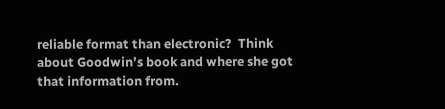reliable format than electronic?  Think about Goodwin’s book and where she got that information from.